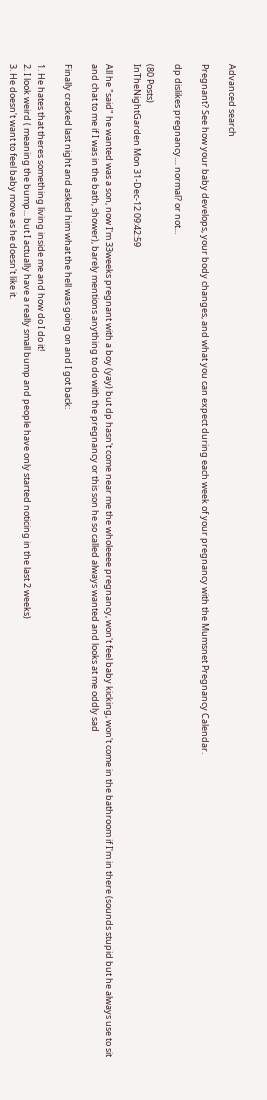Advanced search

Pregnant? See how your baby develops, your body changes, and what you can expect during each week of your pregnancy with the Mumsnet Pregnancy Calendar.

dp dislikes pregnancy.... normal? or not...

(80 Posts)
InTheNightGarden Mon 31-Dec-12 09:42:59

All he "said" he wanted was a son, now I'm 33weeks pregnant with a boy (yay) but dp hasn't come near me the wholeeee pregnancy, won't feel baby kicking, won't come in the bathroom if I'm in there (sounds stupid but he always use to sit and chat to me if I was in the bath, shower), barely mentions anything to do with the pregnancy or this son he so called always wanted and looks at me oddly sad

Finally cracked last night and asked him what the hell was going on and I got back:

1. He hates that theres something living inside me and how do I do it!
2. I look weird ( meaning the bump... but I actually have a really small bump and people have only started noticing in the last 2 weeks)
3. He doesn't want to feel baby move as he doesn't like it.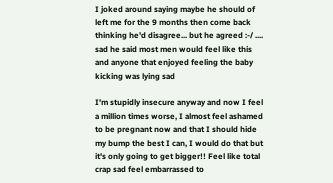I joked around saying maybe he should of left me for the 9 months then come back thinking he'd disagree... but he agreed :-/ .... sad he said most men would feel like this and anyone that enjoyed feeling the baby kicking was lying sad

I'm stupidly insecure anyway and now I feel a million times worse, I almost feel ashamed to be pregnant now and that I should hide my bump the best I can, I would do that but it's only going to get bigger!! Feel like total crap sad feel embarrassed to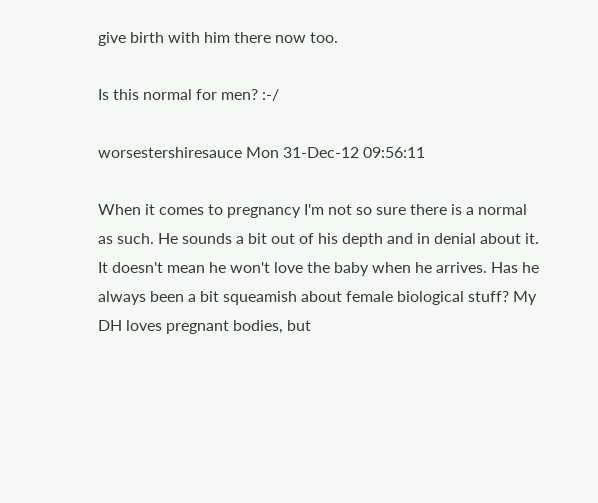give birth with him there now too.

Is this normal for men? :-/

worsestershiresauce Mon 31-Dec-12 09:56:11

When it comes to pregnancy I'm not so sure there is a normal as such. He sounds a bit out of his depth and in denial about it. It doesn't mean he won't love the baby when he arrives. Has he always been a bit squeamish about female biological stuff? My DH loves pregnant bodies, but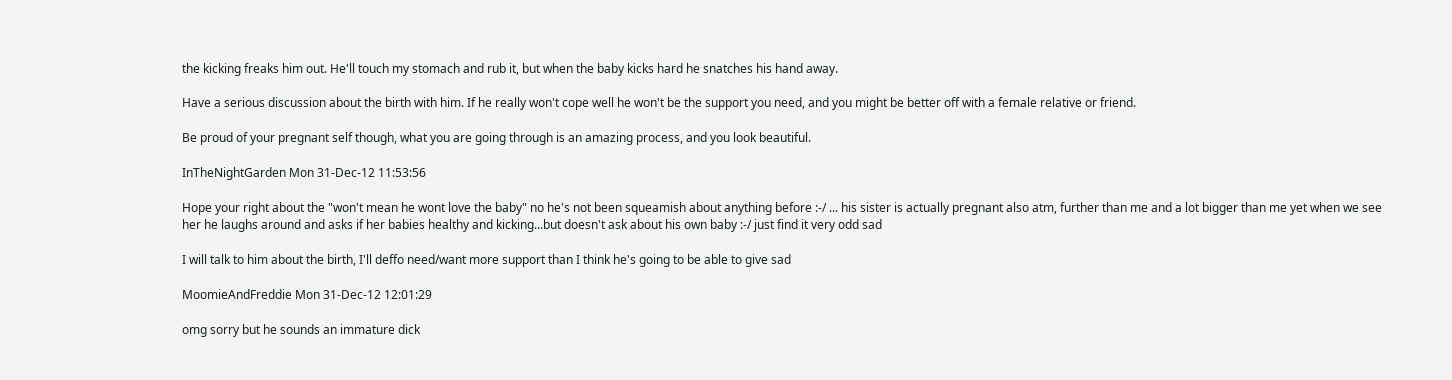the kicking freaks him out. He'll touch my stomach and rub it, but when the baby kicks hard he snatches his hand away.

Have a serious discussion about the birth with him. If he really won't cope well he won't be the support you need, and you might be better off with a female relative or friend.

Be proud of your pregnant self though, what you are going through is an amazing process, and you look beautiful.

InTheNightGarden Mon 31-Dec-12 11:53:56

Hope your right about the "won't mean he wont love the baby" no he's not been squeamish about anything before :-/ ... his sister is actually pregnant also atm, further than me and a lot bigger than me yet when we see her he laughs around and asks if her babies healthy and kicking...but doesn't ask about his own baby :-/ just find it very odd sad

I will talk to him about the birth, I'll deffo need/want more support than I think he's going to be able to give sad

MoomieAndFreddie Mon 31-Dec-12 12:01:29

omg sorry but he sounds an immature dick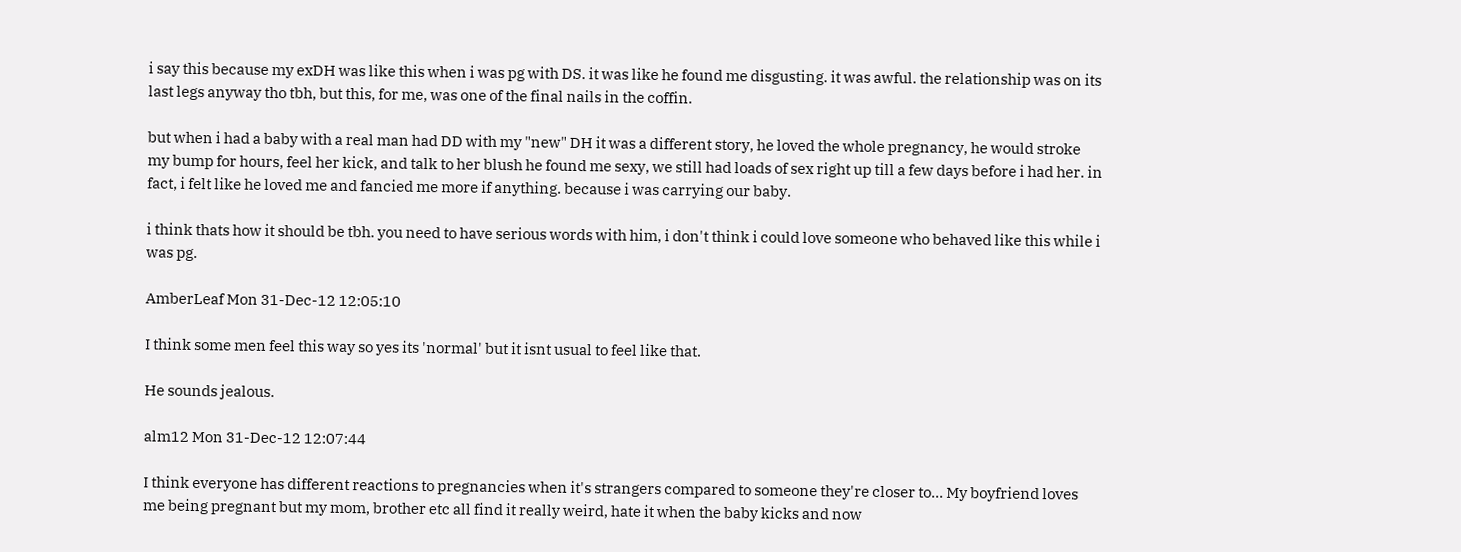i say this because my exDH was like this when i was pg with DS. it was like he found me disgusting. it was awful. the relationship was on its last legs anyway tho tbh, but this, for me, was one of the final nails in the coffin.

but when i had a baby with a real man had DD with my "new" DH it was a different story, he loved the whole pregnancy, he would stroke my bump for hours, feel her kick, and talk to her blush he found me sexy, we still had loads of sex right up till a few days before i had her. in fact, i felt like he loved me and fancied me more if anything. because i was carrying our baby.

i think thats how it should be tbh. you need to have serious words with him, i don't think i could love someone who behaved like this while i was pg.

AmberLeaf Mon 31-Dec-12 12:05:10

I think some men feel this way so yes its 'normal' but it isnt usual to feel like that.

He sounds jealous.

alm12 Mon 31-Dec-12 12:07:44

I think everyone has different reactions to pregnancies when it's strangers compared to someone they're closer to... My boyfriend loves me being pregnant but my mom, brother etc all find it really weird, hate it when the baby kicks and now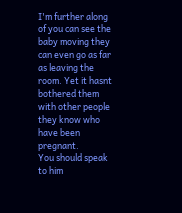I'm further along of you can see the baby moving they can even go as far as leaving the room. Yet it hasnt bothered them with other people they know who have been pregnant.
You should speak to him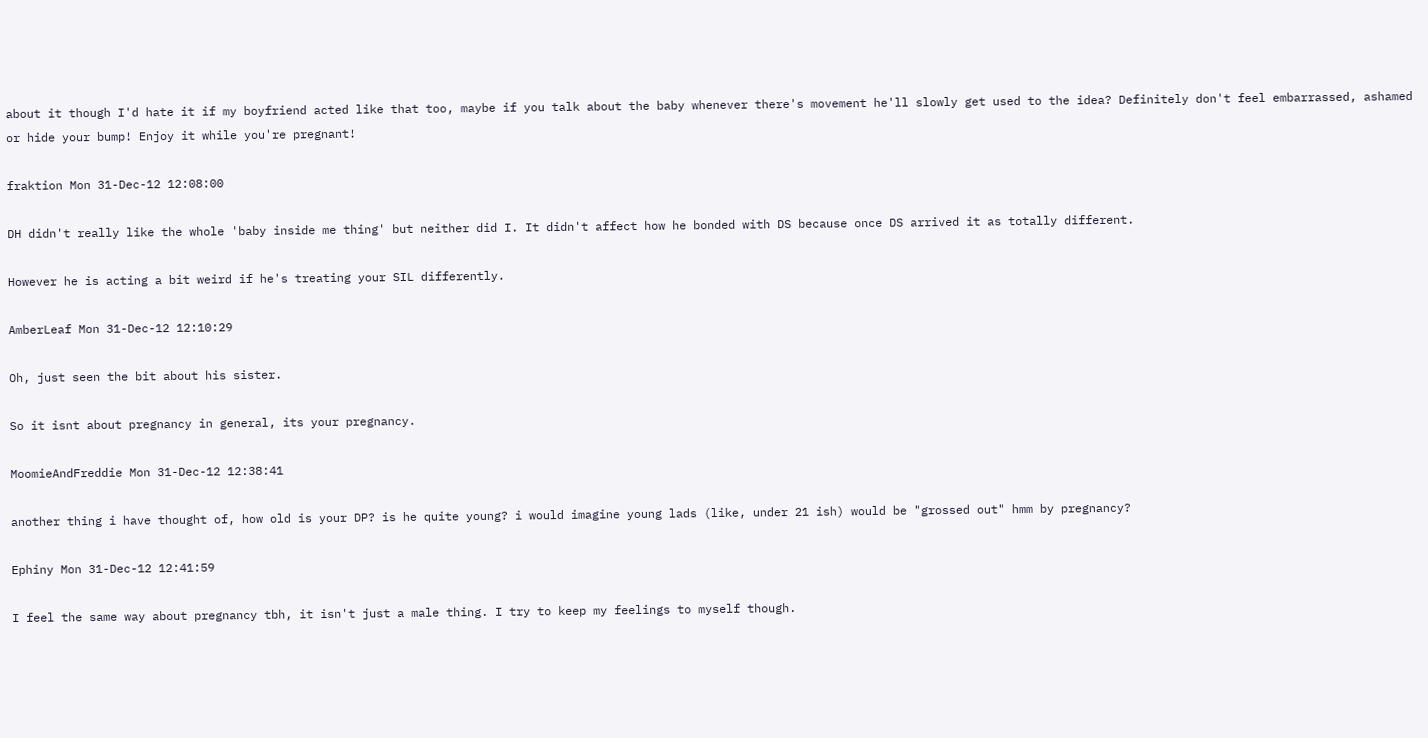about it though I'd hate it if my boyfriend acted like that too, maybe if you talk about the baby whenever there's movement he'll slowly get used to the idea? Definitely don't feel embarrassed, ashamed or hide your bump! Enjoy it while you're pregnant!

fraktion Mon 31-Dec-12 12:08:00

DH didn't really like the whole 'baby inside me thing' but neither did I. It didn't affect how he bonded with DS because once DS arrived it as totally different.

However he is acting a bit weird if he's treating your SIL differently.

AmberLeaf Mon 31-Dec-12 12:10:29

Oh, just seen the bit about his sister.

So it isnt about pregnancy in general, its your pregnancy.

MoomieAndFreddie Mon 31-Dec-12 12:38:41

another thing i have thought of, how old is your DP? is he quite young? i would imagine young lads (like, under 21 ish) would be "grossed out" hmm by pregnancy?

Ephiny Mon 31-Dec-12 12:41:59

I feel the same way about pregnancy tbh, it isn't just a male thing. I try to keep my feelings to myself though.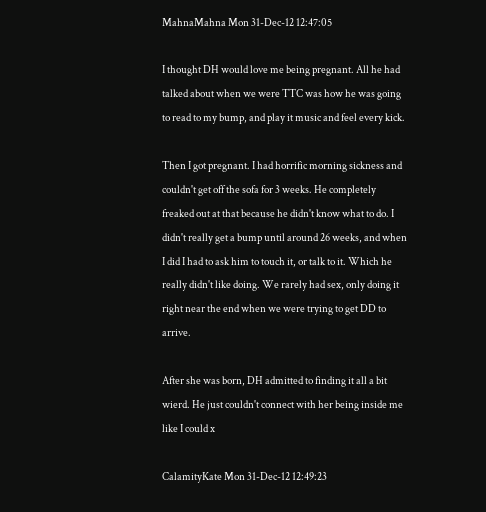MahnaMahna Mon 31-Dec-12 12:47:05

I thought DH would love me being pregnant. All he had talked about when we were TTC was how he was going to read to my bump, and play it music and feel every kick.

Then I got pregnant. I had horrific morning sickness and couldn't get off the sofa for 3 weeks. He completely freaked out at that because he didn't know what to do. I didn't really get a bump until around 26 weeks, and when I did I had to ask him to touch it, or talk to it. Which he really didn't like doing. We rarely had sex, only doing it right near the end when we were trying to get DD to arrive.

After she was born, DH admitted to finding it all a bit wierd. He just couldn't connect with her being inside me like I could x

CalamityKate Mon 31-Dec-12 12:49:23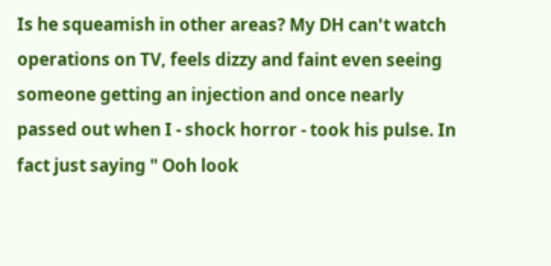Is he squeamish in other areas? My DH can't watch operations on TV, feels dizzy and faint even seeing someone getting an injection and once nearly passed out when I - shock horror - took his pulse. In fact just saying " Ooh look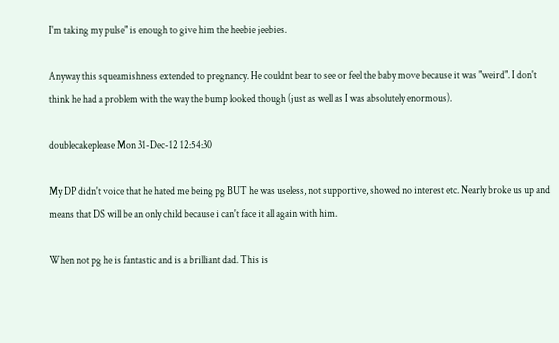I'm taking my pulse" is enough to give him the heebie jeebies.

Anyway this squeamishness extended to pregnancy. He couldnt bear to see or feel the baby move because it was "weird". I don't think he had a problem with the way the bump looked though (just as well as I was absolutely enormous).

doublecakeplease Mon 31-Dec-12 12:54:30

My DP didn't voice that he hated me being pg BUT he was useless, not supportive, showed no interest etc. Nearly broke us up and means that DS will be an only child because i can't face it all again with him.

When not pg he is fantastic and is a brilliant dad. This is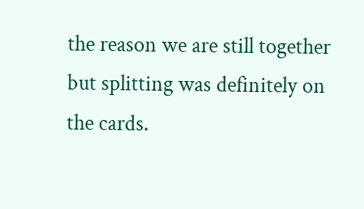the reason we are still together but splitting was definitely on the cards.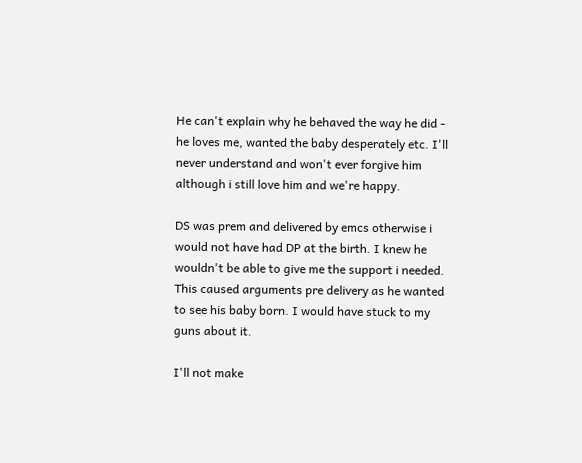He can't explain why he behaved the way he did - he loves me, wanted the baby desperately etc. I'll never understand and won't ever forgive him although i still love him and we're happy.

DS was prem and delivered by emcs otherwise i would not have had DP at the birth. I knew he wouldn't be able to give me the support i needed. This caused arguments pre delivery as he wanted to see his baby born. I would have stuck to my guns about it.

I'll not make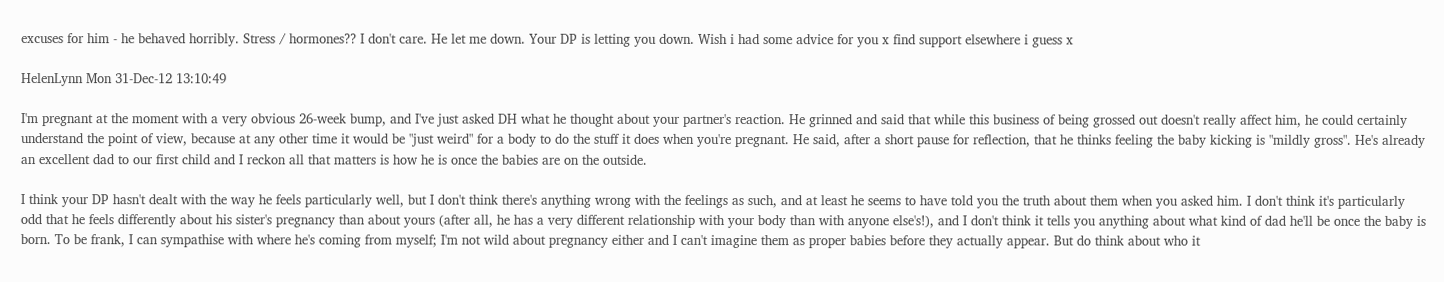excuses for him - he behaved horribly. Stress / hormones?? I don't care. He let me down. Your DP is letting you down. Wish i had some advice for you x find support elsewhere i guess x

HelenLynn Mon 31-Dec-12 13:10:49

I'm pregnant at the moment with a very obvious 26-week bump, and I've just asked DH what he thought about your partner's reaction. He grinned and said that while this business of being grossed out doesn't really affect him, he could certainly understand the point of view, because at any other time it would be "just weird" for a body to do the stuff it does when you're pregnant. He said, after a short pause for reflection, that he thinks feeling the baby kicking is "mildly gross". He's already an excellent dad to our first child and I reckon all that matters is how he is once the babies are on the outside.

I think your DP hasn't dealt with the way he feels particularly well, but I don't think there's anything wrong with the feelings as such, and at least he seems to have told you the truth about them when you asked him. I don't think it's particularly odd that he feels differently about his sister's pregnancy than about yours (after all, he has a very different relationship with your body than with anyone else's!), and I don't think it tells you anything about what kind of dad he'll be once the baby is born. To be frank, I can sympathise with where he's coming from myself; I'm not wild about pregnancy either and I can't imagine them as proper babies before they actually appear. But do think about who it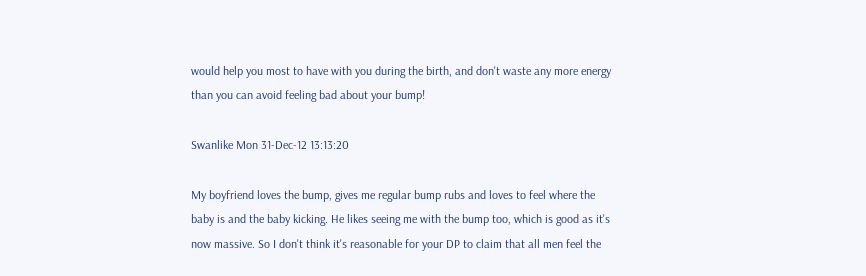would help you most to have with you during the birth, and don't waste any more energy than you can avoid feeling bad about your bump!

Swanlike Mon 31-Dec-12 13:13:20

My boyfriend loves the bump, gives me regular bump rubs and loves to feel where the baby is and the baby kicking. He likes seeing me with the bump too, which is good as it's now massive. So I don't think it's reasonable for your DP to claim that all men feel the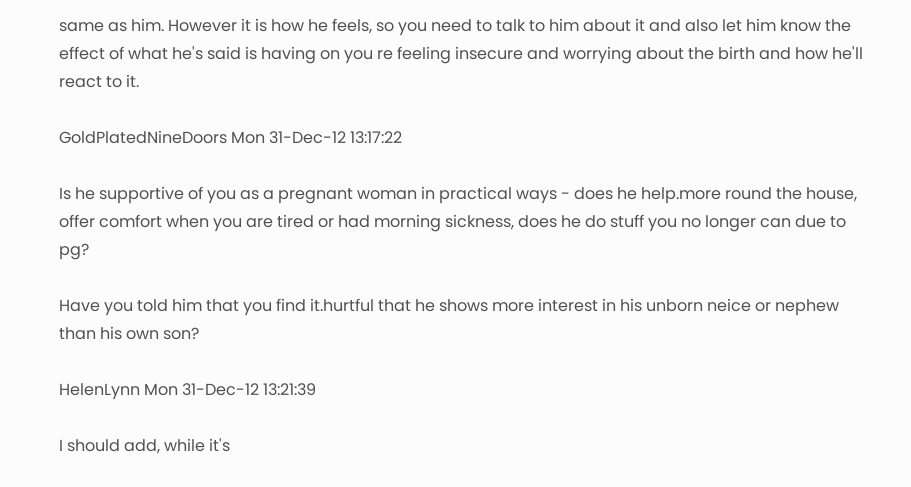same as him. However it is how he feels, so you need to talk to him about it and also let him know the effect of what he's said is having on you re feeling insecure and worrying about the birth and how he'll react to it.

GoldPlatedNineDoors Mon 31-Dec-12 13:17:22

Is he supportive of you as a pregnant woman in practical ways - does he help.more round the house, offer comfort when you are tired or had morning sickness, does he do stuff you no longer can due to pg?

Have you told him that you find it.hurtful that he shows more interest in his unborn neice or nephew than his own son?

HelenLynn Mon 31-Dec-12 13:21:39

I should add, while it's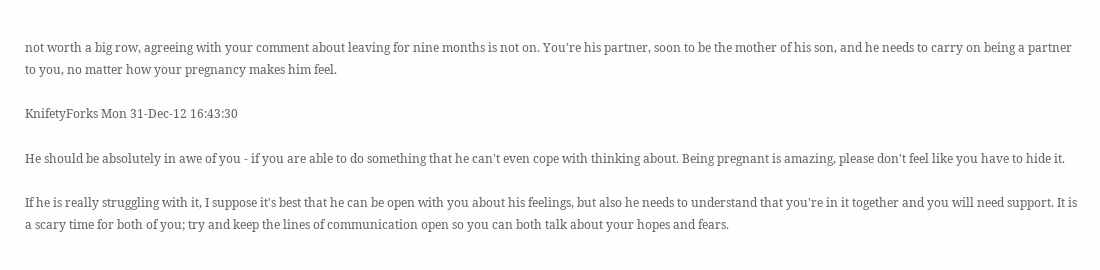not worth a big row, agreeing with your comment about leaving for nine months is not on. You're his partner, soon to be the mother of his son, and he needs to carry on being a partner to you, no matter how your pregnancy makes him feel.

KnifetyForks Mon 31-Dec-12 16:43:30

He should be absolutely in awe of you - if you are able to do something that he can't even cope with thinking about. Being pregnant is amazing, please don't feel like you have to hide it.

If he is really struggling with it, I suppose it's best that he can be open with you about his feelings, but also he needs to understand that you're in it together and you will need support. It is a scary time for both of you; try and keep the lines of communication open so you can both talk about your hopes and fears.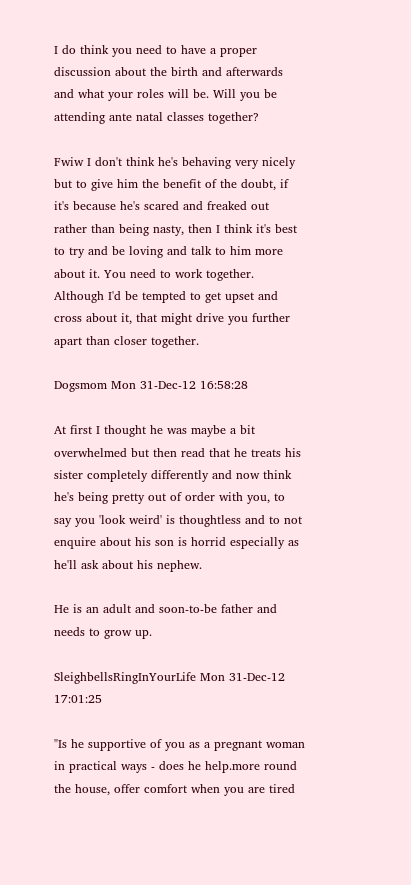I do think you need to have a proper discussion about the birth and afterwards and what your roles will be. Will you be attending ante natal classes together?

Fwiw I don't think he's behaving very nicely but to give him the benefit of the doubt, if it's because he's scared and freaked out rather than being nasty, then I think it's best to try and be loving and talk to him more about it. You need to work together. Although I'd be tempted to get upset and cross about it, that might drive you further apart than closer together.

Dogsmom Mon 31-Dec-12 16:58:28

At first I thought he was maybe a bit overwhelmed but then read that he treats his sister completely differently and now think he's being pretty out of order with you, to say you 'look weird' is thoughtless and to not enquire about his son is horrid especially as he'll ask about his nephew.

He is an adult and soon-to-be father and needs to grow up.

SleighbellsRingInYourLife Mon 31-Dec-12 17:01:25

"Is he supportive of you as a pregnant woman in practical ways - does he help.more round the house, offer comfort when you are tired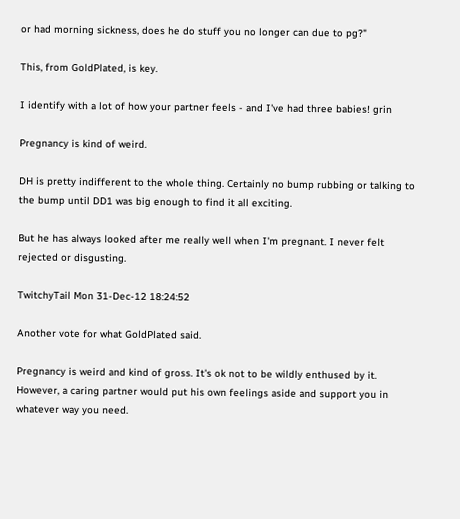or had morning sickness, does he do stuff you no longer can due to pg?"

This, from GoldPlated, is key.

I identify with a lot of how your partner feels - and I've had three babies! grin

Pregnancy is kind of weird.

DH is pretty indifferent to the whole thing. Certainly no bump rubbing or talking to the bump until DD1 was big enough to find it all exciting.

But he has always looked after me really well when I'm pregnant. I never felt rejected or disgusting.

TwitchyTail Mon 31-Dec-12 18:24:52

Another vote for what GoldPlated said.

Pregnancy is weird and kind of gross. It's ok not to be wildly enthused by it. However, a caring partner would put his own feelings aside and support you in whatever way you need.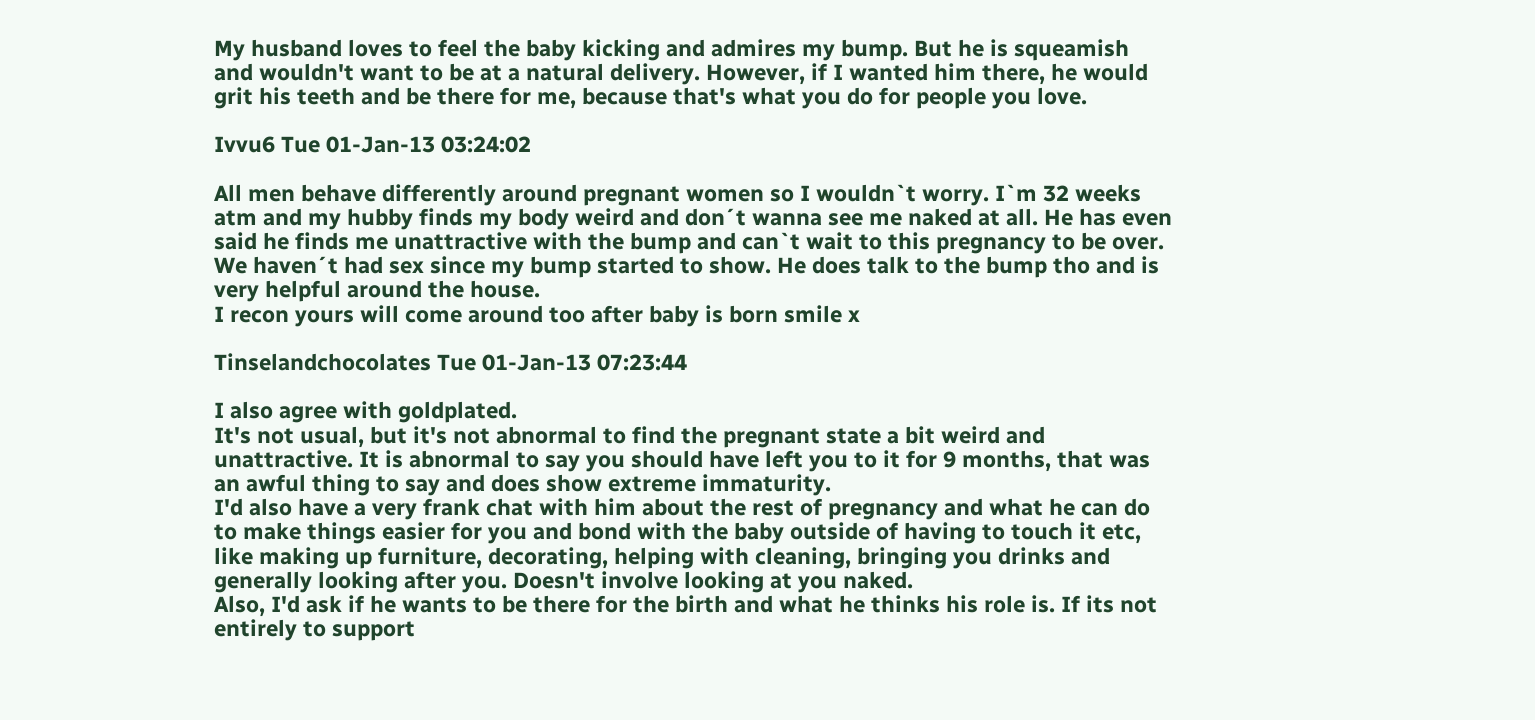My husband loves to feel the baby kicking and admires my bump. But he is squeamish and wouldn't want to be at a natural delivery. However, if I wanted him there, he would grit his teeth and be there for me, because that's what you do for people you love.

Ivvu6 Tue 01-Jan-13 03:24:02

All men behave differently around pregnant women so I wouldn`t worry. I`m 32 weeks atm and my hubby finds my body weird and don´t wanna see me naked at all. He has even said he finds me unattractive with the bump and can`t wait to this pregnancy to be over. We haven´t had sex since my bump started to show. He does talk to the bump tho and is very helpful around the house.
I recon yours will come around too after baby is born smile x

Tinselandchocolates Tue 01-Jan-13 07:23:44

I also agree with goldplated.
It's not usual, but it's not abnormal to find the pregnant state a bit weird and unattractive. It is abnormal to say you should have left you to it for 9 months, that was an awful thing to say and does show extreme immaturity.
I'd also have a very frank chat with him about the rest of pregnancy and what he can do to make things easier for you and bond with the baby outside of having to touch it etc, like making up furniture, decorating, helping with cleaning, bringing you drinks and generally looking after you. Doesn't involve looking at you naked.
Also, I'd ask if he wants to be there for the birth and what he thinks his role is. If its not entirely to support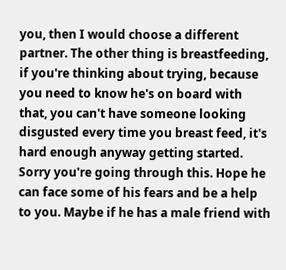you, then I would choose a different partner. The other thing is breastfeeding, if you're thinking about trying, because you need to know he's on board with that, you can't have someone looking disgusted every time you breast feed, it's hard enough anyway getting started.
Sorry you're going through this. Hope he can face some of his fears and be a help to you. Maybe if he has a male friend with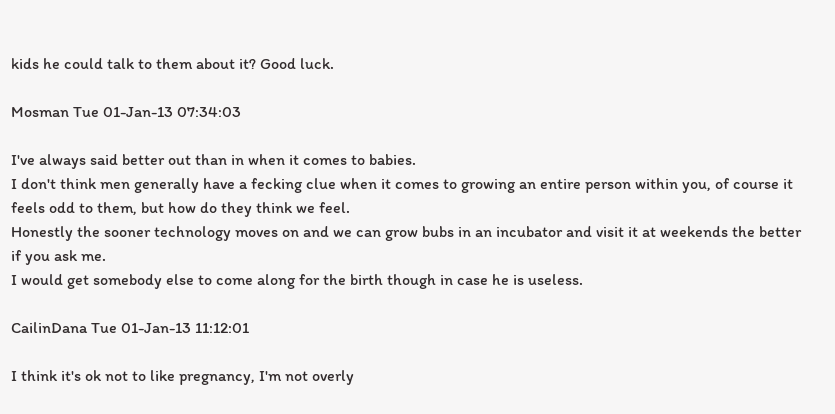kids he could talk to them about it? Good luck.

Mosman Tue 01-Jan-13 07:34:03

I've always said better out than in when it comes to babies.
I don't think men generally have a fecking clue when it comes to growing an entire person within you, of course it feels odd to them, but how do they think we feel.
Honestly the sooner technology moves on and we can grow bubs in an incubator and visit it at weekends the better if you ask me.
I would get somebody else to come along for the birth though in case he is useless.

CailinDana Tue 01-Jan-13 11:12:01

I think it's ok not to like pregnancy, I'm not overly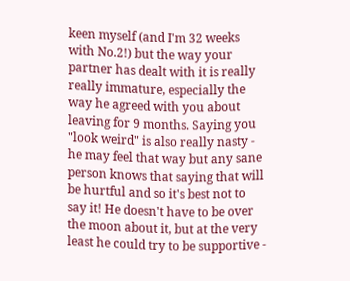keen myself (and I'm 32 weeks with No.2!) but the way your partner has dealt with it is really really immature, especially the way he agreed with you about leaving for 9 months. Saying you "look weird" is also really nasty - he may feel that way but any sane person knows that saying that will be hurtful and so it's best not to say it! He doesn't have to be over the moon about it, but at the very least he could try to be supportive -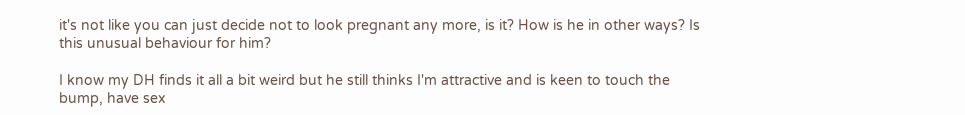it's not like you can just decide not to look pregnant any more, is it? How is he in other ways? Is this unusual behaviour for him?

I know my DH finds it all a bit weird but he still thinks I'm attractive and is keen to touch the bump, have sex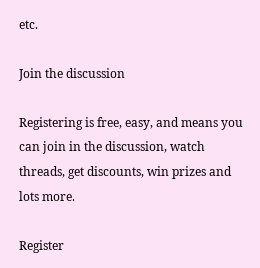etc.

Join the discussion

Registering is free, easy, and means you can join in the discussion, watch threads, get discounts, win prizes and lots more.

Register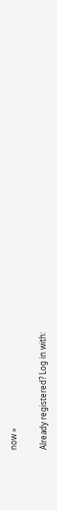now »

Already registered? Log in with: